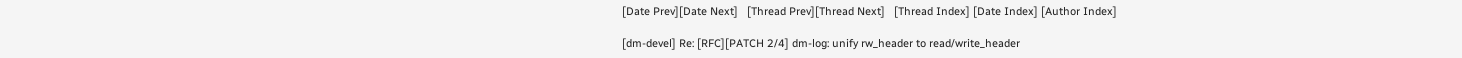[Date Prev][Date Next]   [Thread Prev][Thread Next]   [Thread Index] [Date Index] [Author Index]

[dm-devel] Re: [RFC][PATCH 2/4] dm-log: unify rw_header to read/write_header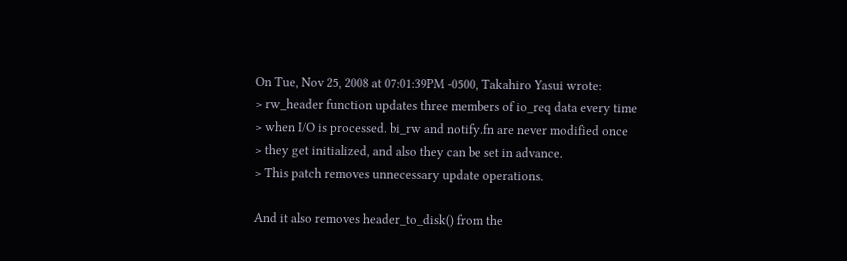On Tue, Nov 25, 2008 at 07:01:39PM -0500, Takahiro Yasui wrote:
> rw_header function updates three members of io_req data every time
> when I/O is processed. bi_rw and notify.fn are never modified once
> they get initialized, and also they can be set in advance.
> This patch removes unnecessary update operations.

And it also removes header_to_disk() from the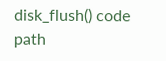disk_flush() code
path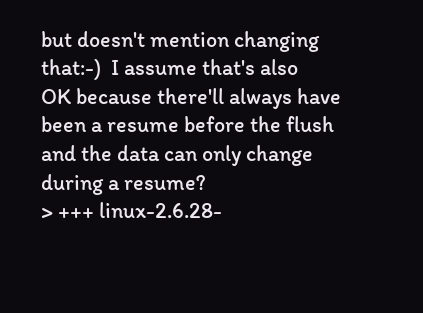but doesn't mention changing that:-)  I assume that's also
OK because there'll always have been a resume before the flush
and the data can only change during a resume?
> +++ linux-2.6.28-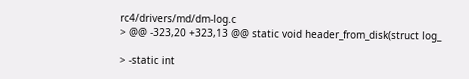rc4/drivers/md/dm-log.c
> @@ -323,20 +323,13 @@ static void header_from_disk(struct log_

> -static int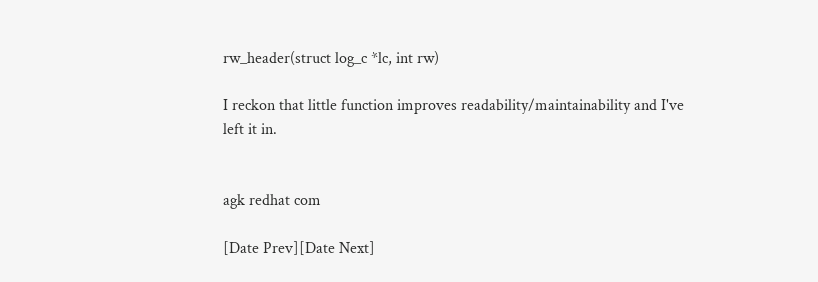rw_header(struct log_c *lc, int rw)

I reckon that little function improves readability/maintainability and I've
left it in.


agk redhat com

[Date Prev][Date Next]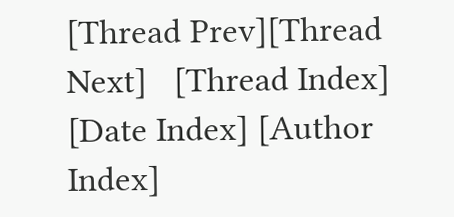[Thread Prev][Thread Next]   [Thread Index] [Date Index] [Author Index]